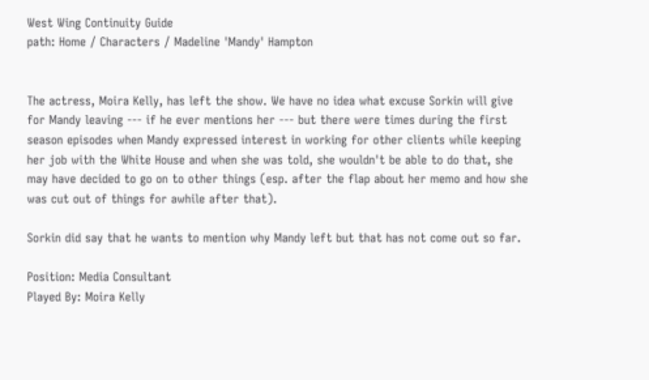West Wing Continuity Guide
path: Home / Characters / Madeline 'Mandy' Hampton


The actress, Moira Kelly, has left the show. We have no idea what excuse Sorkin will give for Mandy leaving --- if he ever mentions her --- but there were times during the first season episodes when Mandy expressed interest in working for other clients while keeping her job with the White House and when she was told, she wouldn't be able to do that, she may have decided to go on to other things (esp. after the flap about her memo and how she was cut out of things for awhile after that).

Sorkin did say that he wants to mention why Mandy left but that has not come out so far.

Position: Media Consultant
Played By: Moira Kelly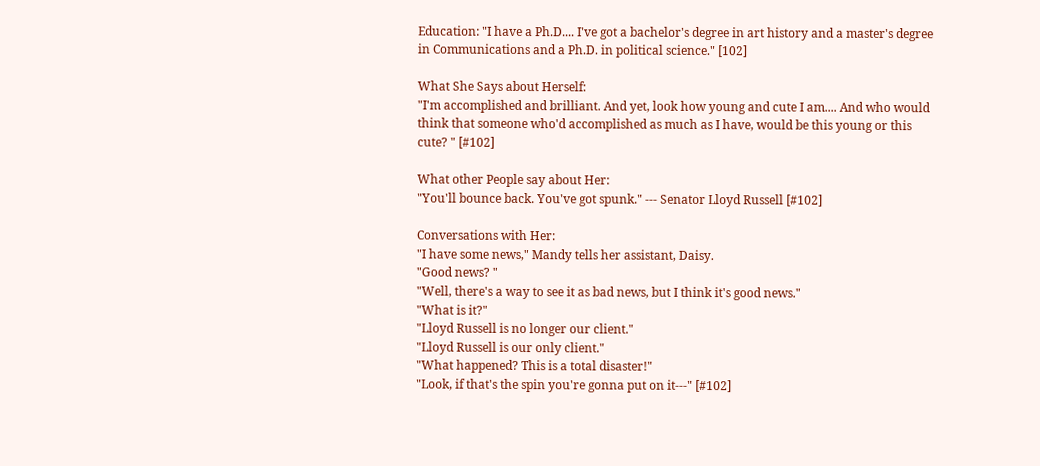Education: "I have a Ph.D.... I've got a bachelor's degree in art history and a master's degree in Communications and a Ph.D. in political science." [102]

What She Says about Herself:
"I'm accomplished and brilliant. And yet, look how young and cute I am.... And who would think that someone who'd accomplished as much as I have, would be this young or this cute? " [#102]

What other People say about Her:
"You'll bounce back. You've got spunk." --- Senator Lloyd Russell [#102]

Conversations with Her:
"I have some news," Mandy tells her assistant, Daisy.
"Good news? "
"Well, there's a way to see it as bad news, but I think it's good news."
"What is it?"
"Lloyd Russell is no longer our client."
"Lloyd Russell is our only client."
"What happened? This is a total disaster!"
"Look, if that's the spin you're gonna put on it---" [#102]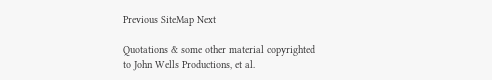Previous SiteMap Next

Quotations & some other material copyrighted to John Wells Productions, et al.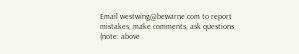Email westwing@bewarne.com to report mistakes, make comments, ask questions
(note: above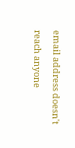email address doesn't reach anyone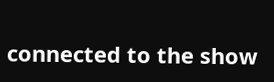connected to the show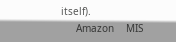itself).
     Amazon    MIS